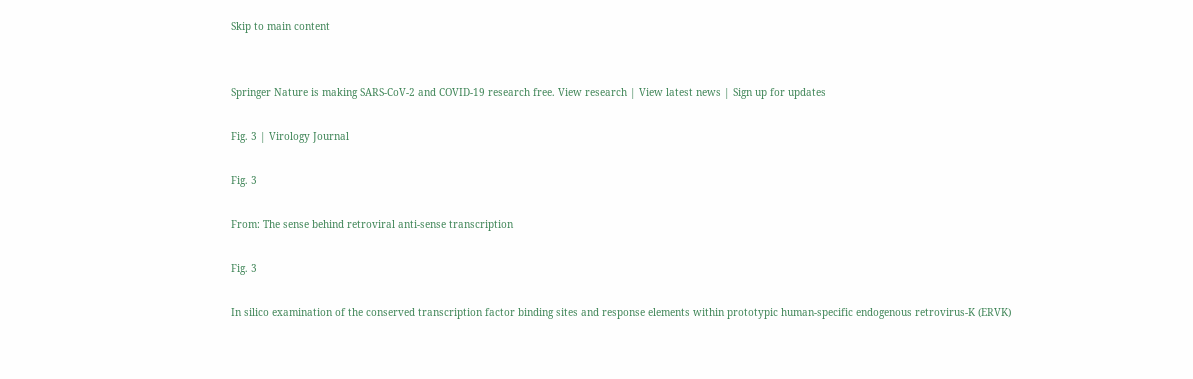Skip to main content


Springer Nature is making SARS-CoV-2 and COVID-19 research free. View research | View latest news | Sign up for updates

Fig. 3 | Virology Journal

Fig. 3

From: The sense behind retroviral anti-sense transcription

Fig. 3

In silico examination of the conserved transcription factor binding sites and response elements within prototypic human-specific endogenous retrovirus-K (ERVK)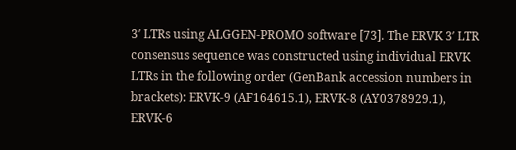3′ LTRs using ALGGEN-PROMO software [73]. The ERVK 3′ LTR consensus sequence was constructed using individual ERVK LTRs in the following order (GenBank accession numbers in brackets): ERVK-9 (AF164615.1), ERVK-8 (AY0378929.1), ERVK-6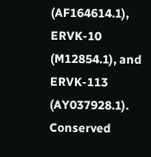(AF164614.1), ERVK-10 (M12854.1), and ERVK-113 (AY037928.1). Conserved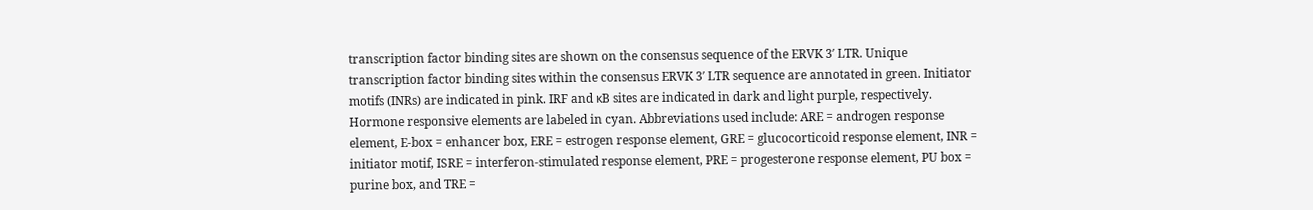transcription factor binding sites are shown on the consensus sequence of the ERVK 3′ LTR. Unique transcription factor binding sites within the consensus ERVK 3′ LTR sequence are annotated in green. Initiator motifs (INRs) are indicated in pink. IRF and κB sites are indicated in dark and light purple, respectively. Hormone responsive elements are labeled in cyan. Abbreviations used include: ARE = androgen response element, E-box = enhancer box, ERE = estrogen response element, GRE = glucocorticoid response element, INR = initiator motif, ISRE = interferon-stimulated response element, PRE = progesterone response element, PU box = purine box, and TRE =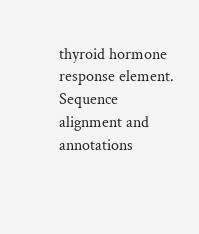thyroid hormone response element. Sequence alignment and annotations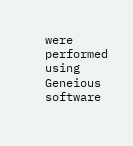were performed using Geneious software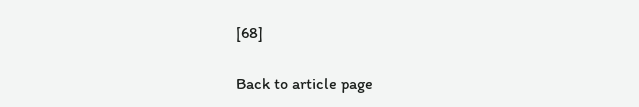[68]

Back to article page